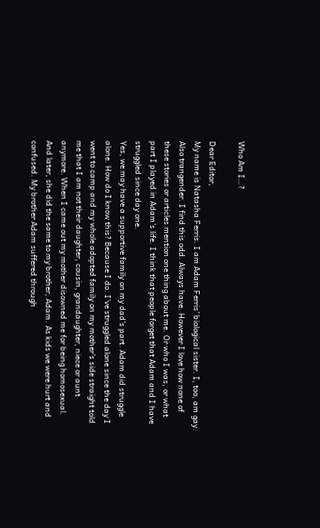Who Am I…?

Dear Editor,
My name is Natasha Ferris. I am Adam Ferris’ biological sister. I, too, am gay. Also trangender. I find this odd. Always have. However I love how none of these stories or articles mention one thing about me. Or who I was, or what part I played in Adam’s life. I think that people forget that Adam and I have struggled since day one.
Yes, we may have a supportive family on my dad’s part. Adam did struggle alone. How do I know this? Because I do. I’ve struggled alone since the day I went to camp and my whole adopted family on my mother’s side straight told me that I am not their daughter, cousin, grandaughter, niece or aunt anymore. When I came out my mother disowned me for being homosexual.
And later, she did the same to my brother, Adam. As kids we were hurt and confused. My brother Adam suffered through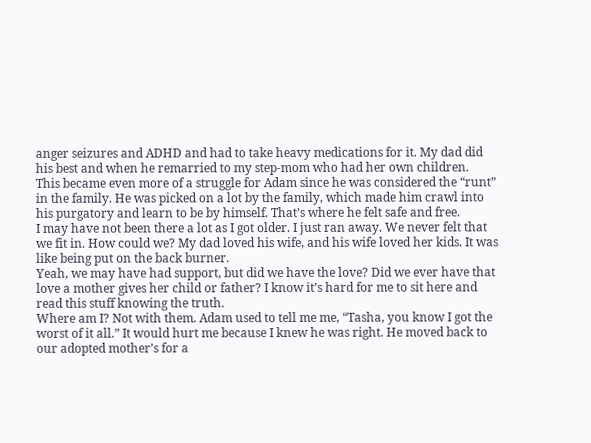anger seizures and ADHD and had to take heavy medications for it. My dad did his best and when he remarried to my step-mom who had her own children.
This became even more of a struggle for Adam since he was considered the “runt” in the family. He was picked on a lot by the family, which made him crawl into his purgatory and learn to be by himself. That’s where he felt safe and free.
I may have not been there a lot as I got older. I just ran away. We never felt that we fit in. How could we? My dad loved his wife, and his wife loved her kids. It was like being put on the back burner.
Yeah, we may have had support, but did we have the love? Did we ever have that love a mother gives her child or father? I know it’s hard for me to sit here and read this stuff knowing the truth.
Where am I? Not with them. Adam used to tell me me, “Tasha, you know I got the worst of it all.” It would hurt me because I knew he was right. He moved back to our adopted mother’s for a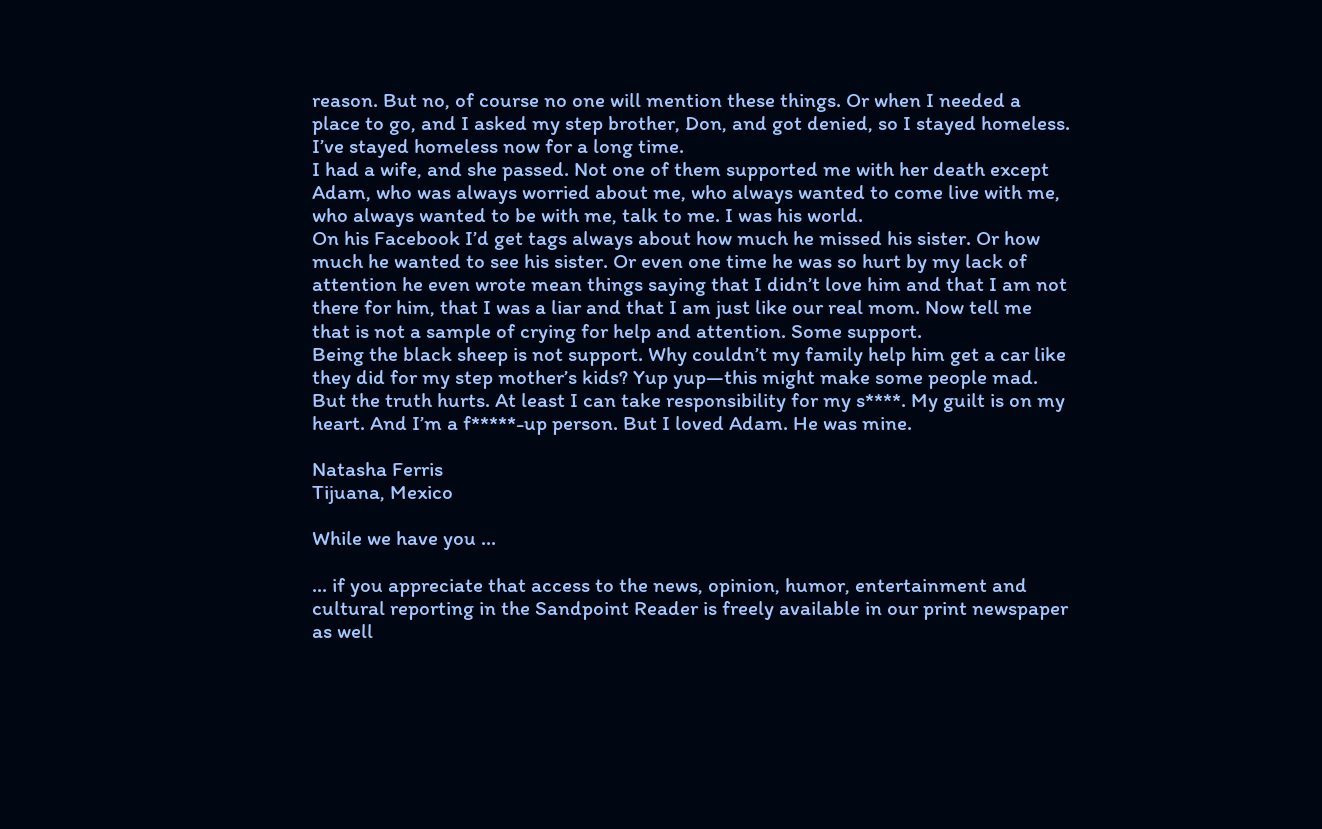reason. But no, of course no one will mention these things. Or when I needed a place to go, and I asked my step brother, Don, and got denied, so I stayed homeless. I’ve stayed homeless now for a long time.
I had a wife, and she passed. Not one of them supported me with her death except Adam, who was always worried about me, who always wanted to come live with me, who always wanted to be with me, talk to me. I was his world.
On his Facebook I’d get tags always about how much he missed his sister. Or how much he wanted to see his sister. Or even one time he was so hurt by my lack of attention he even wrote mean things saying that I didn’t love him and that I am not there for him, that I was a liar and that I am just like our real mom. Now tell me that is not a sample of crying for help and attention. Some support.
Being the black sheep is not support. Why couldn’t my family help him get a car like they did for my step mother’s kids? Yup yup—this might make some people mad. But the truth hurts. At least I can take responsibility for my s****. My guilt is on my heart. And I’m a f*****-up person. But I loved Adam. He was mine.

Natasha Ferris
Tijuana, Mexico

While we have you ...

... if you appreciate that access to the news, opinion, humor, entertainment and cultural reporting in the Sandpoint Reader is freely available in our print newspaper as well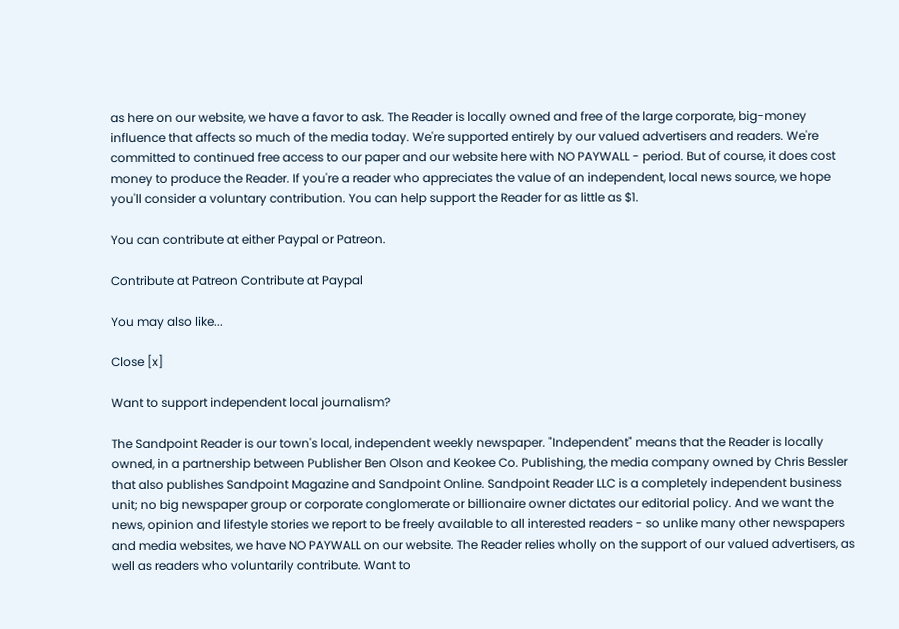as here on our website, we have a favor to ask. The Reader is locally owned and free of the large corporate, big-money influence that affects so much of the media today. We're supported entirely by our valued advertisers and readers. We're committed to continued free access to our paper and our website here with NO PAYWALL - period. But of course, it does cost money to produce the Reader. If you're a reader who appreciates the value of an independent, local news source, we hope you'll consider a voluntary contribution. You can help support the Reader for as little as $1.

You can contribute at either Paypal or Patreon.

Contribute at Patreon Contribute at Paypal

You may also like...

Close [x]

Want to support independent local journalism?

The Sandpoint Reader is our town's local, independent weekly newspaper. "Independent" means that the Reader is locally owned, in a partnership between Publisher Ben Olson and Keokee Co. Publishing, the media company owned by Chris Bessler that also publishes Sandpoint Magazine and Sandpoint Online. Sandpoint Reader LLC is a completely independent business unit; no big newspaper group or corporate conglomerate or billionaire owner dictates our editorial policy. And we want the news, opinion and lifestyle stories we report to be freely available to all interested readers - so unlike many other newspapers and media websites, we have NO PAYWALL on our website. The Reader relies wholly on the support of our valued advertisers, as well as readers who voluntarily contribute. Want to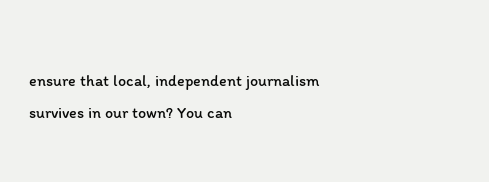ensure that local, independent journalism survives in our town? You can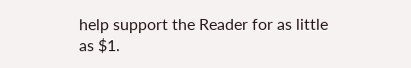help support the Reader for as little as $1.